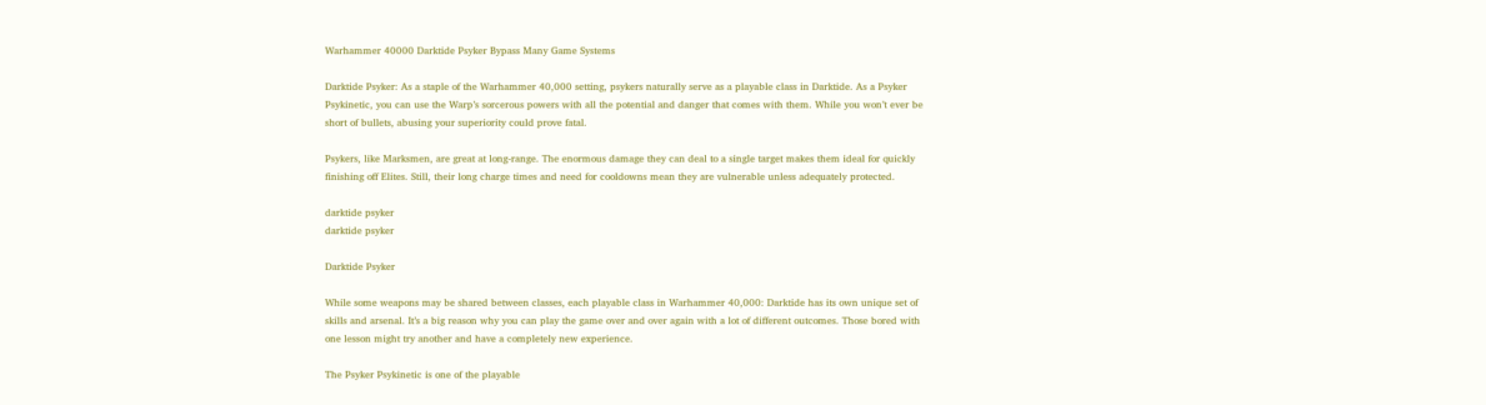Warhammer 40000 Darktide Psyker Bypass Many Game Systems

Darktide Psyker: As a staple of the Warhammer 40,000 setting, psykers naturally serve as a playable class in Darktide. As a Psyker Psykinetic, you can use the Warp’s sorcerous powers with all the potential and danger that comes with them. While you won’t ever be short of bullets, abusing your superiority could prove fatal.

Psykers, like Marksmen, are great at long-range. The enormous damage they can deal to a single target makes them ideal for quickly finishing off Elites. Still, their long charge times and need for cooldowns mean they are vulnerable unless adequately protected.

darktide psyker
darktide psyker

Darktide Psyker

While some weapons may be shared between classes, each playable class in Warhammer 40,000: Darktide has its own unique set of skills and arsenal. It’s a big reason why you can play the game over and over again with a lot of different outcomes. Those bored with one lesson might try another and have a completely new experience.

The Psyker Psykinetic is one of the playable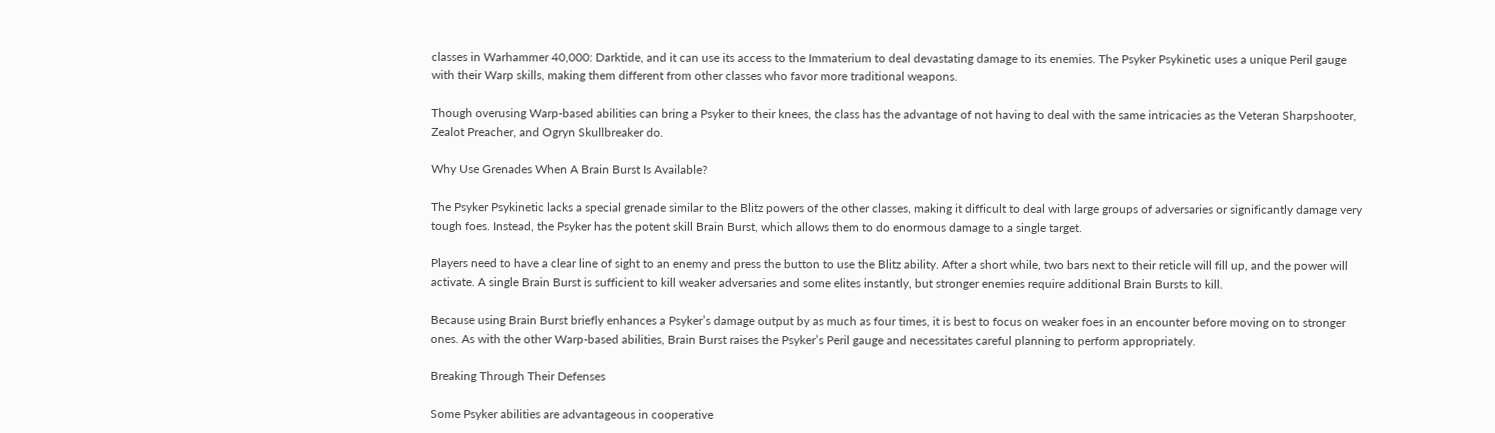classes in Warhammer 40,000: Darktide, and it can use its access to the Immaterium to deal devastating damage to its enemies. The Psyker Psykinetic uses a unique Peril gauge with their Warp skills, making them different from other classes who favor more traditional weapons.

Though overusing Warp-based abilities can bring a Psyker to their knees, the class has the advantage of not having to deal with the same intricacies as the Veteran Sharpshooter, Zealot Preacher, and Ogryn Skullbreaker do.

Why Use Grenades When A Brain Burst Is Available?

The Psyker Psykinetic lacks a special grenade similar to the Blitz powers of the other classes, making it difficult to deal with large groups of adversaries or significantly damage very tough foes. Instead, the Psyker has the potent skill Brain Burst, which allows them to do enormous damage to a single target.

Players need to have a clear line of sight to an enemy and press the button to use the Blitz ability. After a short while, two bars next to their reticle will fill up, and the power will activate. A single Brain Burst is sufficient to kill weaker adversaries and some elites instantly, but stronger enemies require additional Brain Bursts to kill.

Because using Brain Burst briefly enhances a Psyker’s damage output by as much as four times, it is best to focus on weaker foes in an encounter before moving on to stronger ones. As with the other Warp-based abilities, Brain Burst raises the Psyker’s Peril gauge and necessitates careful planning to perform appropriately.

Breaking Through Their Defenses

Some Psyker abilities are advantageous in cooperative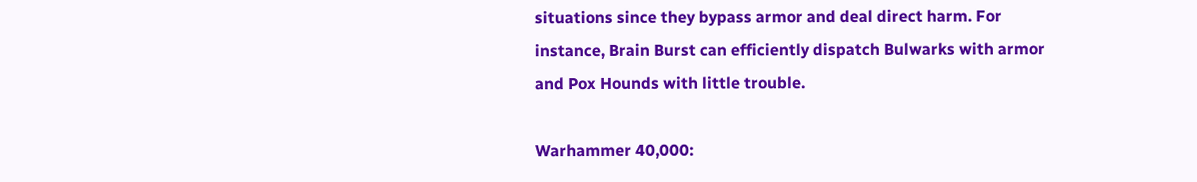situations since they bypass armor and deal direct harm. For instance, Brain Burst can efficiently dispatch Bulwarks with armor and Pox Hounds with little trouble.

Warhammer 40,000: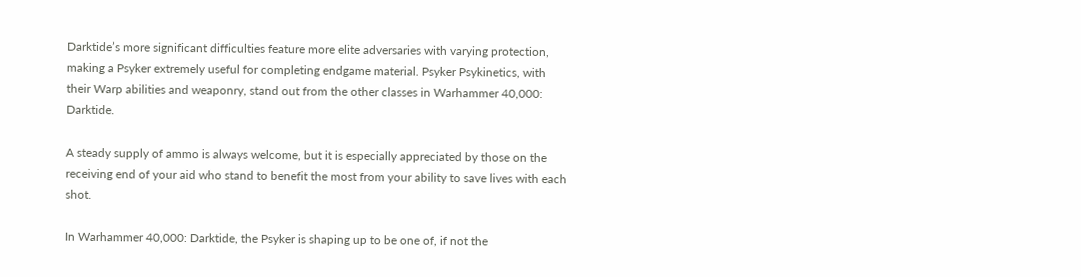Darktide’s more significant difficulties feature more elite adversaries with varying protection, making a Psyker extremely useful for completing endgame material. Psyker Psykinetics, with their Warp abilities and weaponry, stand out from the other classes in Warhammer 40,000: Darktide.

A steady supply of ammo is always welcome, but it is especially appreciated by those on the receiving end of your aid who stand to benefit the most from your ability to save lives with each shot.

In Warhammer 40,000: Darktide, the Psyker is shaping up to be one of, if not the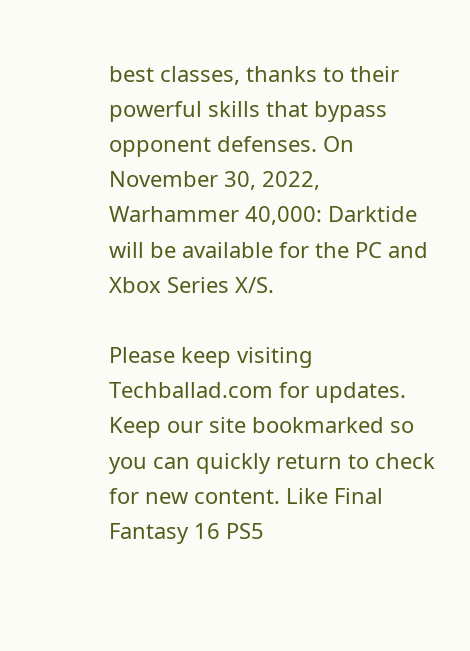best classes, thanks to their powerful skills that bypass opponent defenses. On November 30, 2022, Warhammer 40,000: Darktide will be available for the PC and Xbox Series X/S.

Please keep visiting Techballad.com for updates. Keep our site bookmarked so you can quickly return to check for new content. Like Final Fantasy 16 PS5